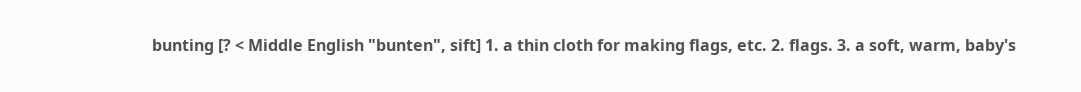bunting [? < Middle English "bunten", sift] 1. a thin cloth for making flags, etc. 2. flags. 3. a soft, warm, baby's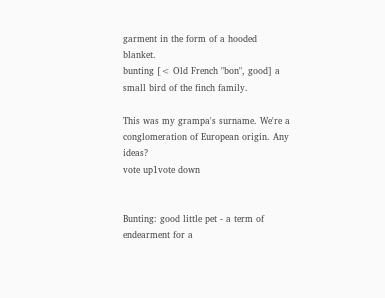garment in the form of a hooded blanket.
bunting [< Old French "bon", good] a small bird of the finch family.

This was my grampa's surname. We're a conglomeration of European origin. Any ideas?
vote up1vote down


Bunting: good little pet - a term of endearment for a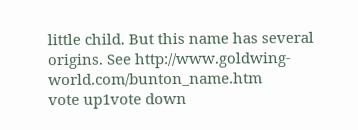little child. But this name has several origins. See http://www.goldwing-world.com/bunton_name.htm
vote up1vote down